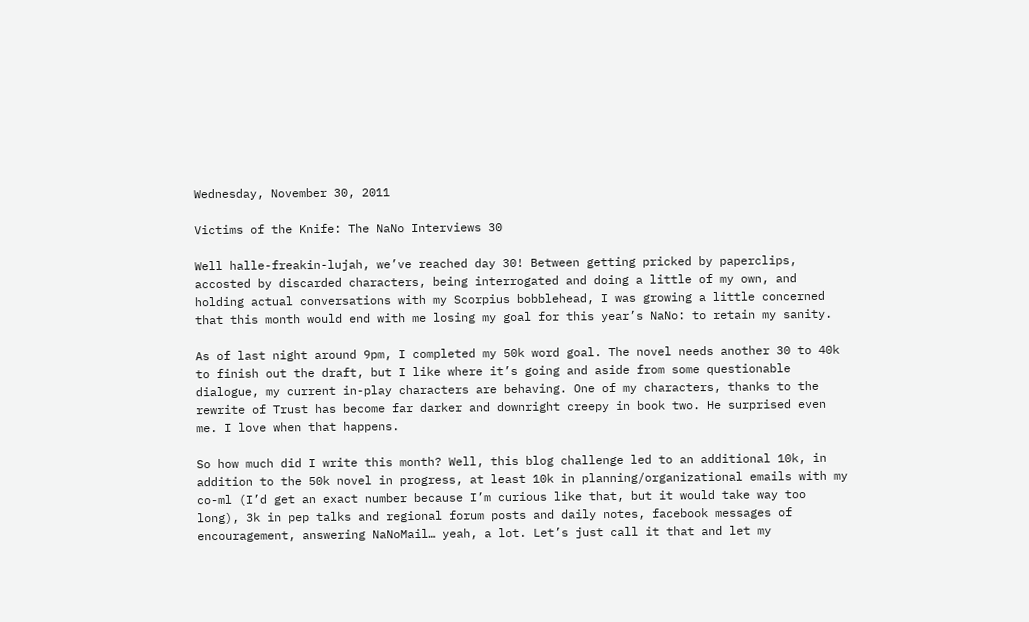Wednesday, November 30, 2011

Victims of the Knife: The NaNo Interviews 30

Well halle-freakin-lujah, we’ve reached day 30! Between getting pricked by paperclips, accosted by discarded characters, being interrogated and doing a little of my own, and holding actual conversations with my Scorpius bobblehead, I was growing a little concerned that this month would end with me losing my goal for this year’s NaNo: to retain my sanity.

As of last night around 9pm, I completed my 50k word goal. The novel needs another 30 to 40k to finish out the draft, but I like where it’s going and aside from some questionable dialogue, my current in-play characters are behaving. One of my characters, thanks to the rewrite of Trust has become far darker and downright creepy in book two. He surprised even me. I love when that happens.

So how much did I write this month? Well, this blog challenge led to an additional 10k, in addition to the 50k novel in progress, at least 10k in planning/organizational emails with my co-ml (I’d get an exact number because I’m curious like that, but it would take way too long), 3k in pep talks and regional forum posts and daily notes, facebook messages of encouragement, answering NaNoMail… yeah, a lot. Let’s just call it that and let my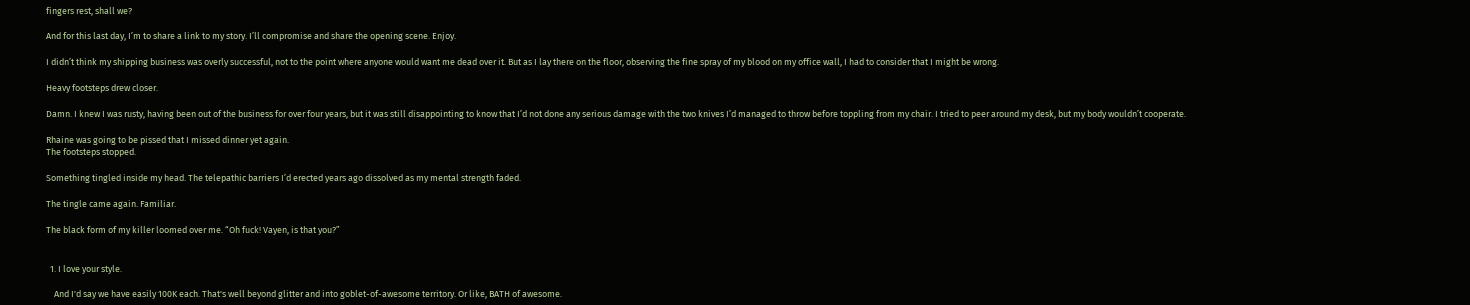fingers rest, shall we?

And for this last day, I’m to share a link to my story. I’ll compromise and share the opening scene. Enjoy.

I didn’t think my shipping business was overly successful, not to the point where anyone would want me dead over it. But as I lay there on the floor, observing the fine spray of my blood on my office wall, I had to consider that I might be wrong.

Heavy footsteps drew closer.

Damn. I knew I was rusty, having been out of the business for over four years, but it was still disappointing to know that I’d not done any serious damage with the two knives I’d managed to throw before toppling from my chair. I tried to peer around my desk, but my body wouldn’t cooperate.

Rhaine was going to be pissed that I missed dinner yet again.
The footsteps stopped.

Something tingled inside my head. The telepathic barriers I’d erected years ago dissolved as my mental strength faded.

The tingle came again. Familiar.

The black form of my killer loomed over me. “Oh fuck! Vayen, is that you?”


  1. I love your style.

    And I'd say we have easily 100K each. That's well beyond glitter and into goblet-of-awesome territory. Or like, BATH of awesome.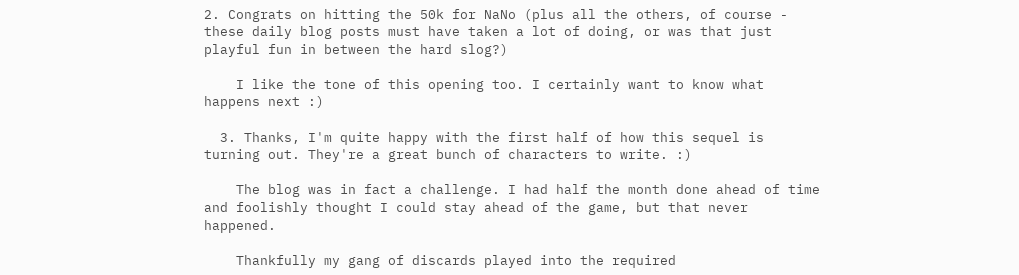2. Congrats on hitting the 50k for NaNo (plus all the others, of course - these daily blog posts must have taken a lot of doing, or was that just playful fun in between the hard slog?)

    I like the tone of this opening too. I certainly want to know what happens next :)

  3. Thanks, I'm quite happy with the first half of how this sequel is turning out. They're a great bunch of characters to write. :)

    The blog was in fact a challenge. I had half the month done ahead of time and foolishly thought I could stay ahead of the game, but that never happened.

    Thankfully my gang of discards played into the required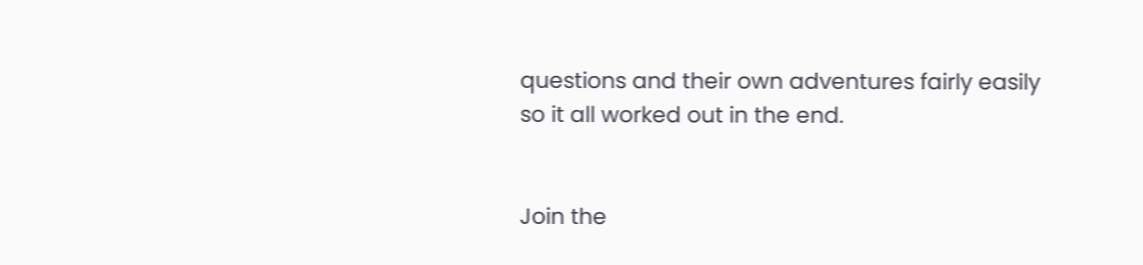questions and their own adventures fairly easily so it all worked out in the end.


Join the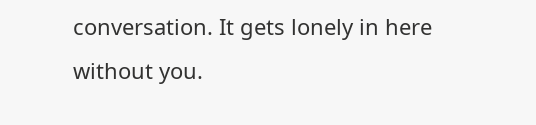conversation. It gets lonely in here without you.